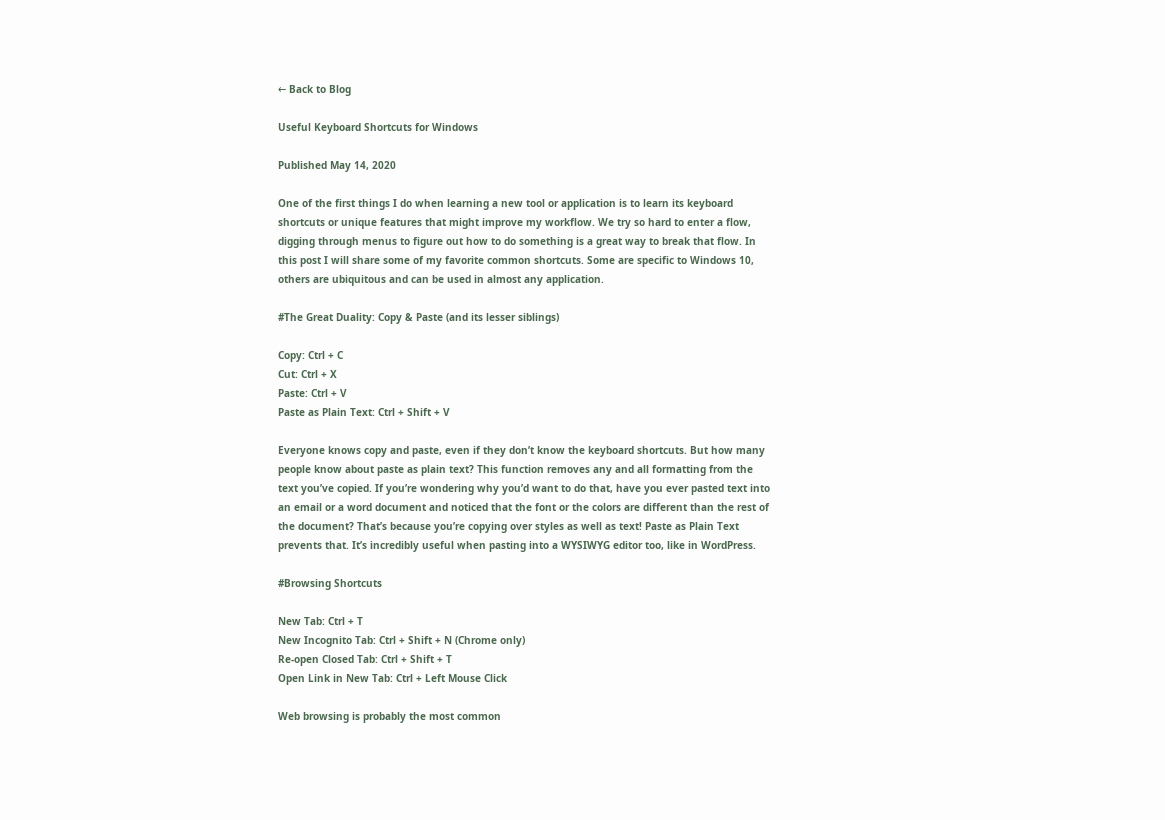← Back to Blog

Useful Keyboard Shortcuts for Windows

Published May 14, 2020

One of the first things I do when learning a new tool or application is to learn its keyboard shortcuts or unique features that might improve my workflow. We try so hard to enter a flow, digging through menus to figure out how to do something is a great way to break that flow. In this post I will share some of my favorite common shortcuts. Some are specific to Windows 10, others are ubiquitous and can be used in almost any application.

#The Great Duality: Copy & Paste (and its lesser siblings)

Copy: Ctrl + C
Cut: Ctrl + X
Paste: Ctrl + V
Paste as Plain Text: Ctrl + Shift + V

Everyone knows copy and paste, even if they don’t know the keyboard shortcuts. But how many people know about paste as plain text? This function removes any and all formatting from the text you’ve copied. If you’re wondering why you’d want to do that, have you ever pasted text into an email or a word document and noticed that the font or the colors are different than the rest of the document? That’s because you’re copying over styles as well as text! Paste as Plain Text prevents that. It’s incredibly useful when pasting into a WYSIWYG editor too, like in WordPress.

#Browsing Shortcuts

New Tab: Ctrl + T
New Incognito Tab: Ctrl + Shift + N (Chrome only)
Re-open Closed Tab: Ctrl + Shift + T
Open Link in New Tab: Ctrl + Left Mouse Click

Web browsing is probably the most common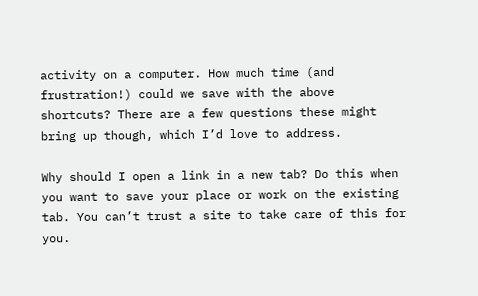activity on a computer. How much time (and frustration!) could we save with the above shortcuts? There are a few questions these might bring up though, which I’d love to address.

Why should I open a link in a new tab? Do this when you want to save your place or work on the existing tab. You can’t trust a site to take care of this for you.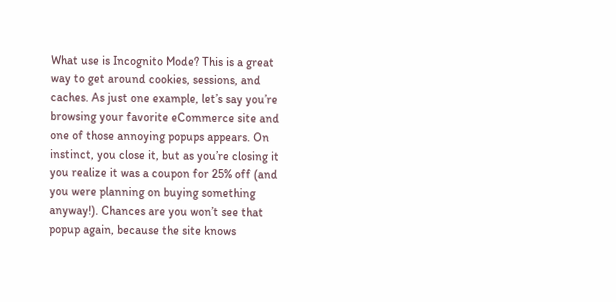What use is Incognito Mode? This is a great way to get around cookies, sessions, and caches. As just one example, let’s say you’re browsing your favorite eCommerce site and one of those annoying popups appears. On instinct, you close it, but as you’re closing it you realize it was a coupon for 25% off (and you were planning on buying something anyway!). Chances are you won’t see that popup again, because the site knows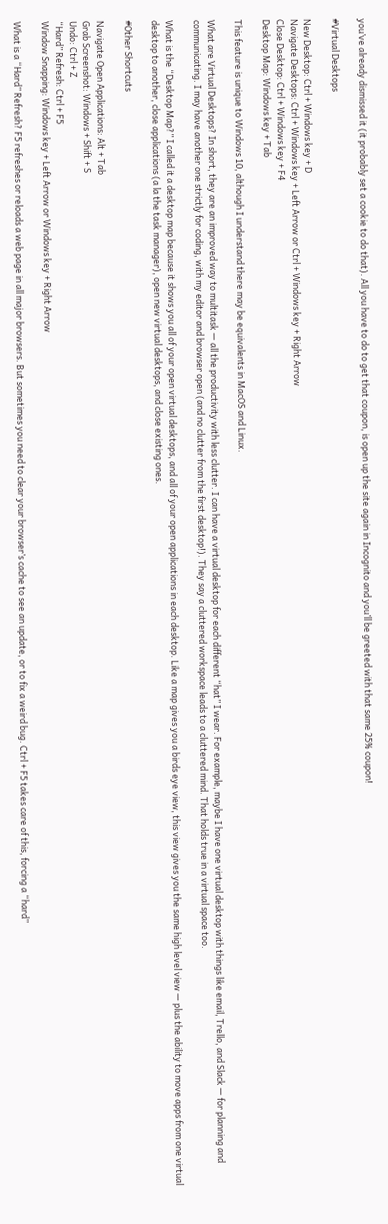you’ve already dismissed it (it probably set a cookie to do that). All you have to do to get that coupon, is open up the site again in Incognito and you’ll be greeted with that same 25% coupon!

#Virtual Desktops

New Desktop: Ctrl + Windows key + D
Navigate Desktops: Ctrl + Windows key + Left Arrow or Ctrl + Windows key + Right Arrow
Close Desktop: Ctrl + Windows key + F4
Desktop Map: Windows key + Tab

This feature is unique to Windows 10, although I understand there may be equivalents in MacOS and Linux.

What are Virtual Desktops? In short, they are an improved way to multitask — all the productivity with less clutter. I can have a virtual desktop for each different “hat” I wear. For example, maybe I have one virtual desktop with things like email, Trello, and Slack — for planning and communicating. I may have another one strictly for coding, with my editor and browser open (and no clutter from the first desktop!). They say a cluttered workspace leads to a cluttered mind. That holds true in a virtual space too.

What is the “Desktop Map?” I called it a desktop map because it shows you all of your open virtual desktops, and all of your open applications in each desktop. Like a map gives you a birds eye view, this view gives you the same high level view — plus the ability to move apps from one virtual desktop to another, close applications (a la the task manager), open new virtual desktops, and close existing ones.

#Other Shortcuts

Navigate Open Applications: Alt + Tab
Grab Screenshot: Windows + Shift + S
Undo: Ctrl + Z
“Hard” Refresh: Ctrl + F5
Window Snapping: Windows key + Left Arrow or Windows key + Right Arrow

What is a “Hard” Refresh? F5 refreshes or reloads a web page in all major browsers. But sometimes you need to clear your browser’s cache to see an update, or to fix a weird bug. Ctrl + F5 takes care of this, forcing a “hard”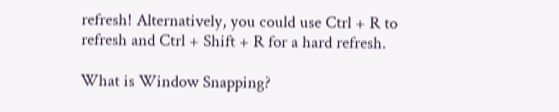refresh! Alternatively, you could use Ctrl + R to refresh and Ctrl + Shift + R for a hard refresh.

What is Window Snapping?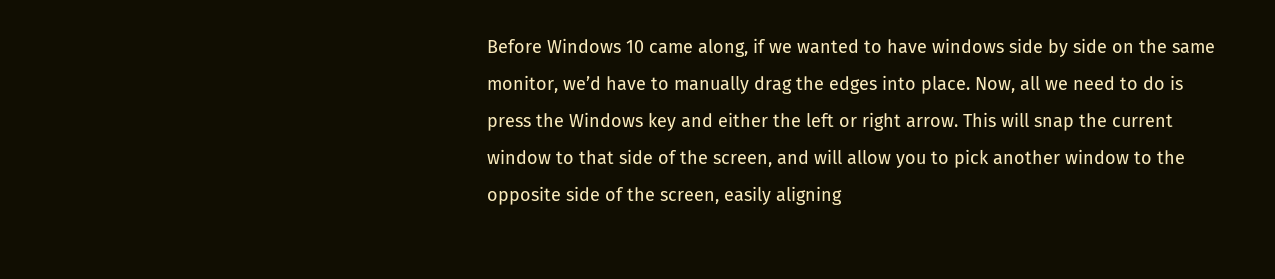Before Windows 10 came along, if we wanted to have windows side by side on the same monitor, we’d have to manually drag the edges into place. Now, all we need to do is press the Windows key and either the left or right arrow. This will snap the current window to that side of the screen, and will allow you to pick another window to the opposite side of the screen, easily aligning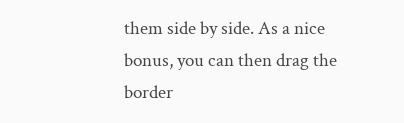them side by side. As a nice bonus, you can then drag the border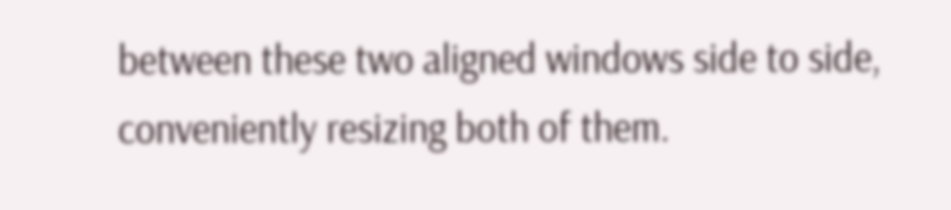between these two aligned windows side to side, conveniently resizing both of them.